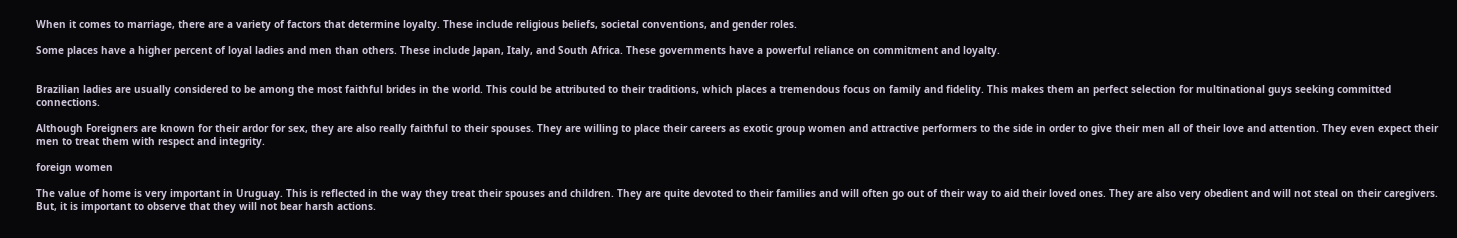When it comes to marriage, there are a variety of factors that determine loyalty. These include religious beliefs, societal conventions, and gender roles.

Some places have a higher percent of loyal ladies and men than others. These include Japan, Italy, and South Africa. These governments have a powerful reliance on commitment and loyalty.


Brazilian ladies are usually considered to be among the most faithful brides in the world. This could be attributed to their traditions, which places a tremendous focus on family and fidelity. This makes them an perfect selection for multinational guys seeking committed connections.

Although Foreigners are known for their ardor for sex, they are also really faithful to their spouses. They are willing to place their careers as exotic group women and attractive performers to the side in order to give their men all of their love and attention. They even expect their men to treat them with respect and integrity.

foreign women

The value of home is very important in Uruguay. This is reflected in the way they treat their spouses and children. They are quite devoted to their families and will often go out of their way to aid their loved ones. They are also very obedient and will not steal on their caregivers. But, it is important to observe that they will not bear harsh actions.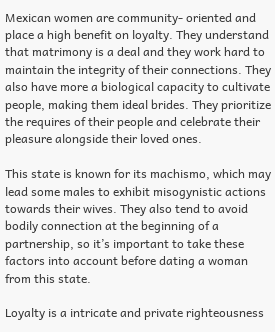Mexican women are community- oriented and place a high benefit on loyalty. They understand that matrimony is a deal and they work hard to maintain the integrity of their connections. They also have more a biological capacity to cultivate people, making them ideal brides. They prioritize the requires of their people and celebrate their pleasure alongside their loved ones.

This state is known for its machismo, which may lead some males to exhibit misogynistic actions towards their wives. They also tend to avoid bodily connection at the beginning of a partnership, so it’s important to take these factors into account before dating a woman from this state.

Loyalty is a intricate and private righteousness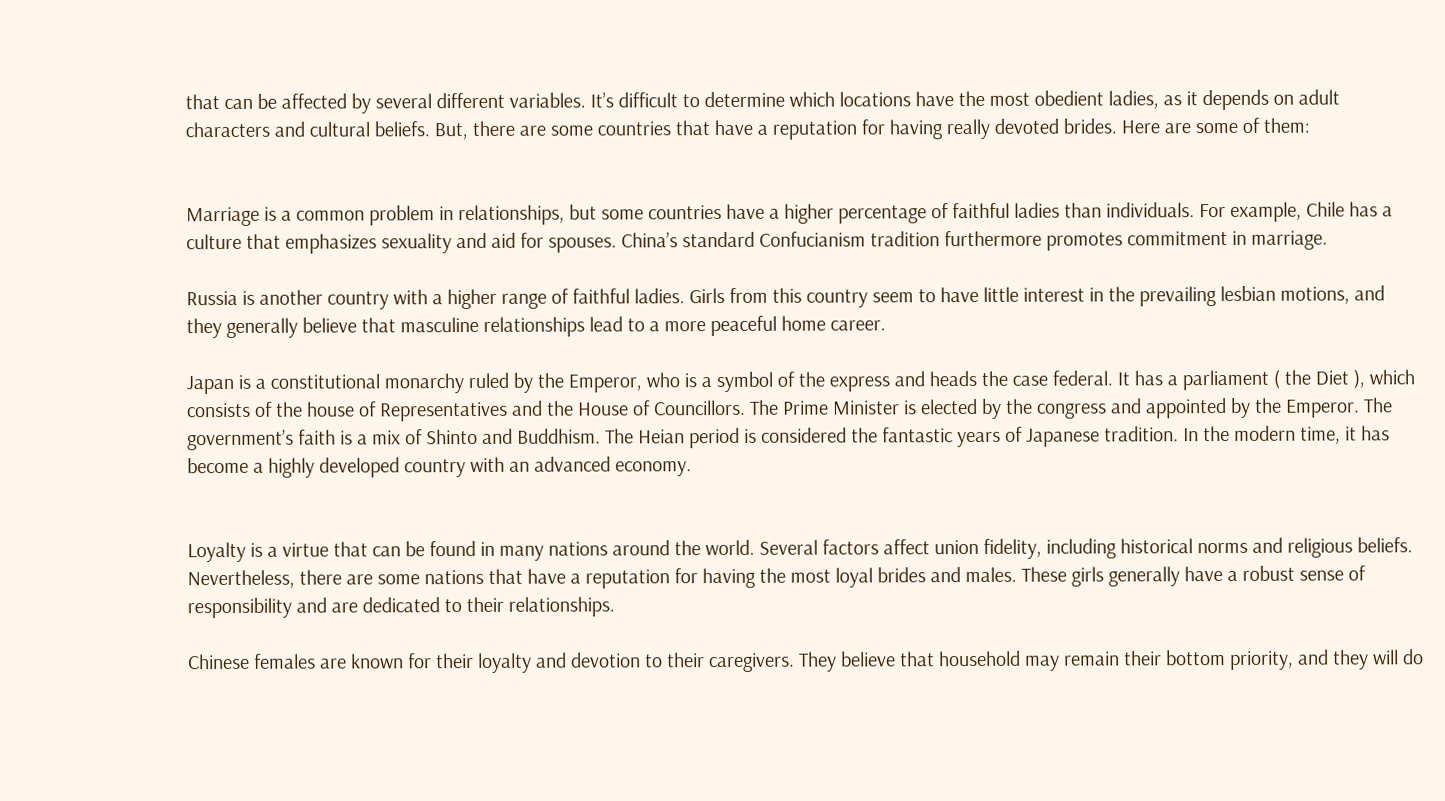that can be affected by several different variables. It’s difficult to determine which locations have the most obedient ladies, as it depends on adult characters and cultural beliefs. But, there are some countries that have a reputation for having really devoted brides. Here are some of them:


Marriage is a common problem in relationships, but some countries have a higher percentage of faithful ladies than individuals. For example, Chile has a culture that emphasizes sexuality and aid for spouses. China’s standard Confucianism tradition furthermore promotes commitment in marriage.

Russia is another country with a higher range of faithful ladies. Girls from this country seem to have little interest in the prevailing lesbian motions, and they generally believe that masculine relationships lead to a more peaceful home career.

Japan is a constitutional monarchy ruled by the Emperor, who is a symbol of the express and heads the case federal. It has a parliament ( the Diet ), which consists of the house of Representatives and the House of Councillors. The Prime Minister is elected by the congress and appointed by the Emperor. The government’s faith is a mix of Shinto and Buddhism. The Heian period is considered the fantastic years of Japanese tradition. In the modern time, it has become a highly developed country with an advanced economy.


Loyalty is a virtue that can be found in many nations around the world. Several factors affect union fidelity, including historical norms and religious beliefs. Nevertheless, there are some nations that have a reputation for having the most loyal brides and males. These girls generally have a robust sense of responsibility and are dedicated to their relationships.

Chinese females are known for their loyalty and devotion to their caregivers. They believe that household may remain their bottom priority, and they will do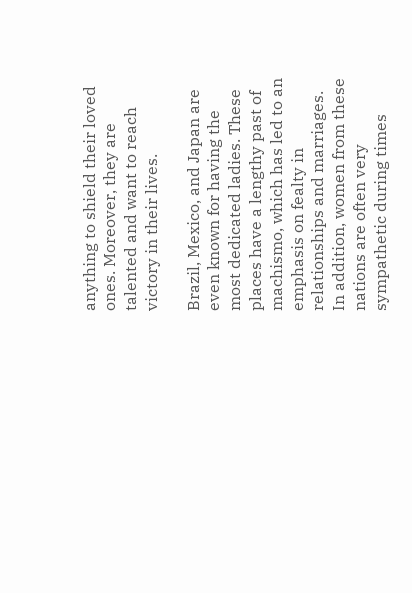anything to shield their loved ones. Moreover, they are talented and want to reach victory in their lives.

Brazil, Mexico, and Japan are even known for having the most dedicated ladies. These places have a lengthy past of machismo, which has led to an emphasis on fealty in relationships and marriages. In addition, women from these nations are often very sympathetic during times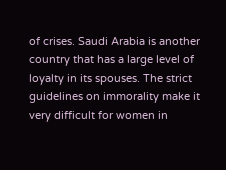of crises. Saudi Arabia is another country that has a large level of loyalty in its spouses. The strict guidelines on immorality make it very difficult for women in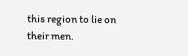this region to lie on their men.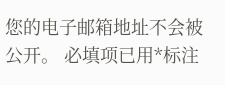您的电子邮箱地址不会被公开。 必填项已用*标注